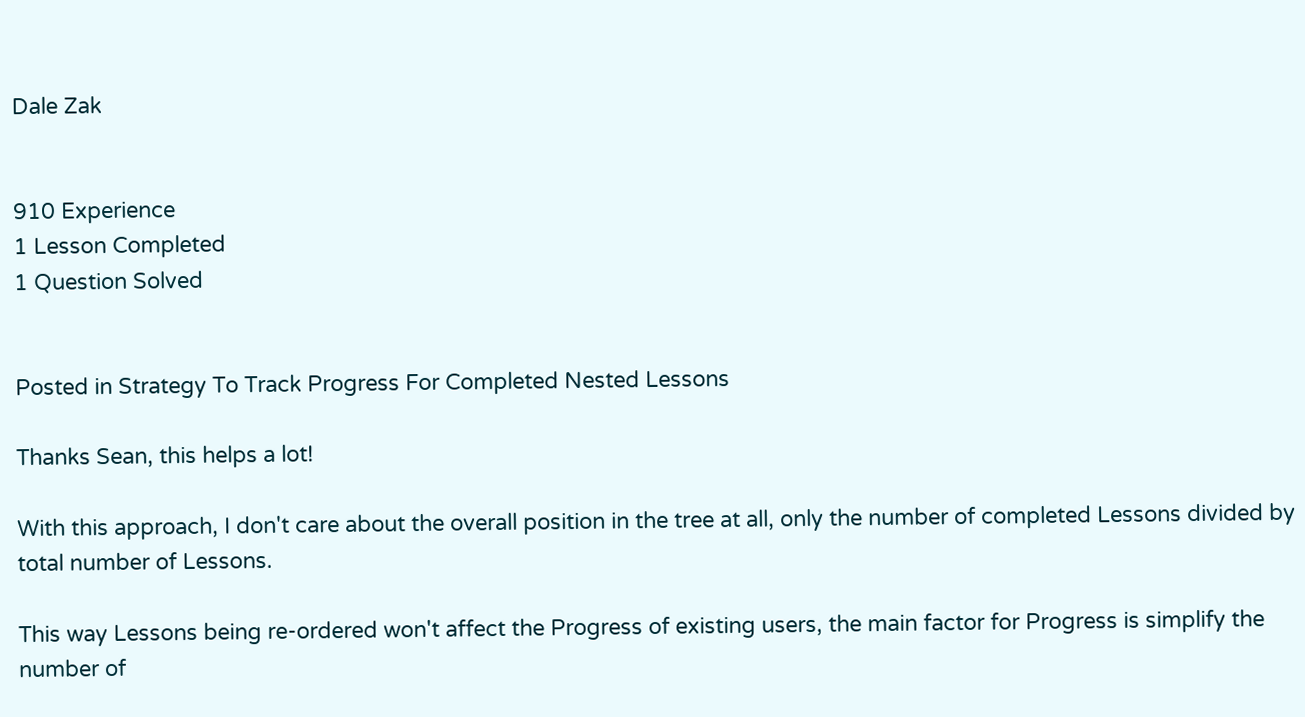Dale Zak


910 Experience
1 Lesson Completed
1 Question Solved


Posted in Strategy To Track Progress For Completed Nested Lessons

Thanks Sean, this helps a lot!

With this approach, I don't care about the overall position in the tree at all, only the number of completed Lessons divided by total number of Lessons.

This way Lessons being re-ordered won't affect the Progress of existing users, the main factor for Progress is simplify the number of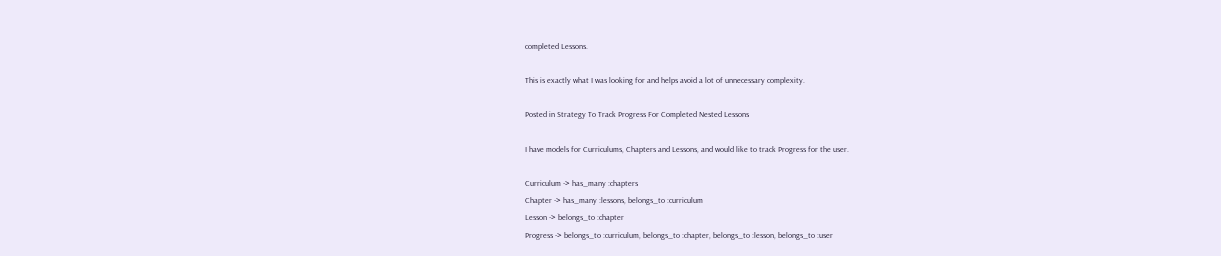completed Lessons.

This is exactly what I was looking for and helps avoid a lot of unnecessary complexity.

Posted in Strategy To Track Progress For Completed Nested Lessons

I have models for Curriculums, Chapters and Lessons, and would like to track Progress for the user.

Curriculum -> has_many :chapters
Chapter -> has_many :lessons, belongs_to :curriculum
Lesson -> belongs_to :chapter
Progress -> belongs_to :curriculum, belongs_to :chapter, belongs_to :lesson, belongs_to :user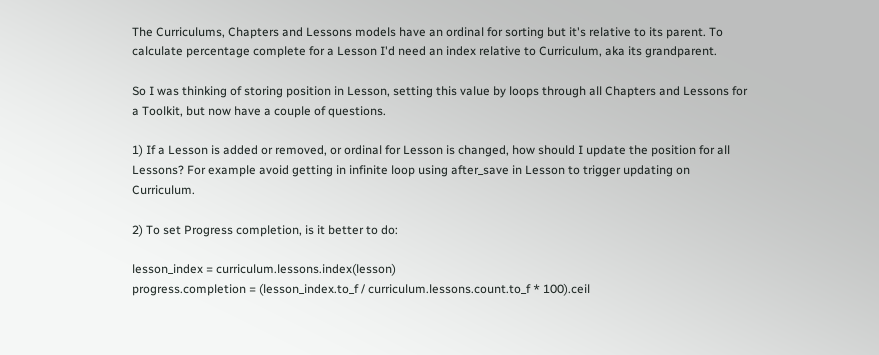The Curriculums, Chapters and Lessons models have an ordinal for sorting but it's relative to its parent. To calculate percentage complete for a Lesson I'd need an index relative to Curriculum, aka its grandparent.

So I was thinking of storing position in Lesson, setting this value by loops through all Chapters and Lessons for a Toolkit, but now have a couple of questions.

1) If a Lesson is added or removed, or ordinal for Lesson is changed, how should I update the position for all Lessons? For example avoid getting in infinite loop using after_save in Lesson to trigger updating on Curriculum.

2) To set Progress completion, is it better to do:

lesson_index = curriculum.lessons.index(lesson)
progress.completion = (lesson_index.to_f / curriculum.lessons.count.to_f * 100).ceil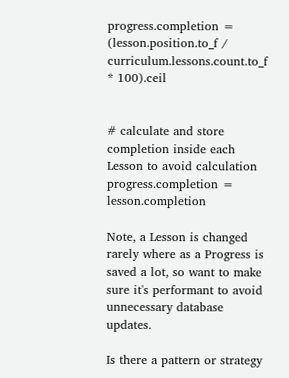progress.completion = (lesson.position.to_f / curriculum.lessons.count.to_f * 100).ceil


# calculate and store completion inside each Lesson to avoid calculation
progress.completion = lesson.completion

Note, a Lesson is changed rarely where as a Progress is saved a lot, so want to make sure it's performant to avoid unnecessary database updates.

Is there a pattern or strategy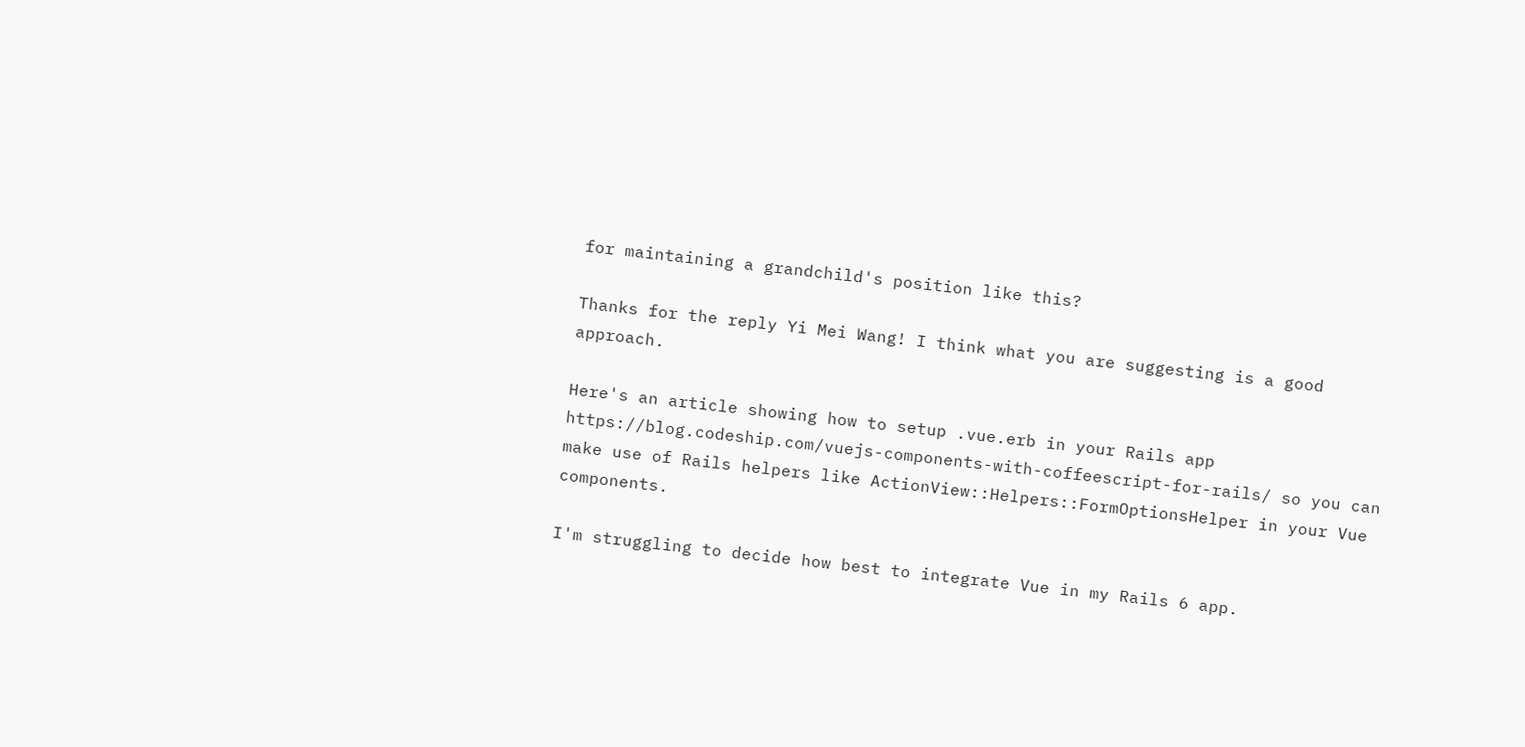for maintaining a grandchild's position like this?

Thanks for the reply Yi Mei Wang! I think what you are suggesting is a good approach.

Here's an article showing how to setup .vue.erb in your Rails app https://blog.codeship.com/vuejs-components-with-coffeescript-for-rails/ so you can make use of Rails helpers like ActionView::Helpers::FormOptionsHelper in your Vue components.

I'm struggling to decide how best to integrate Vue in my Rails 6 app.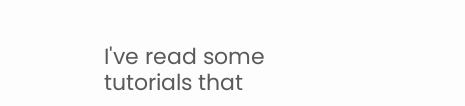I've read some tutorials that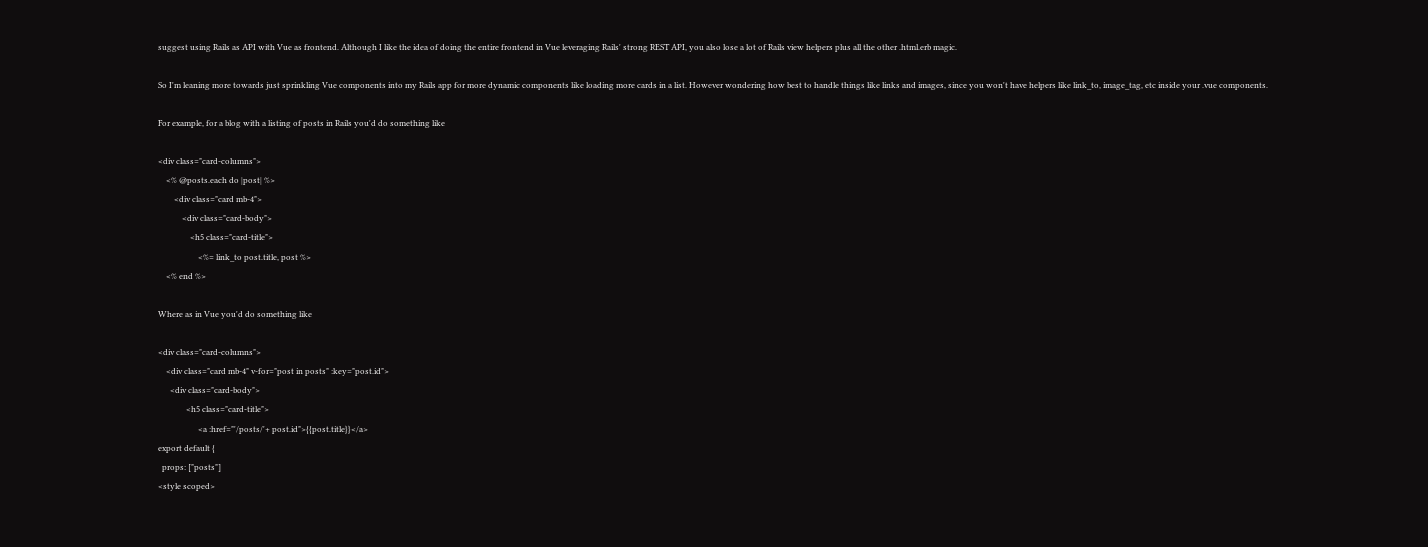suggest using Rails as API with Vue as frontend. Although I like the idea of doing the entire frontend in Vue leveraging Rails' strong REST API, you also lose a lot of Rails view helpers plus all the other .html.erb magic.

So I'm leaning more towards just sprinkling Vue components into my Rails app for more dynamic components like loading more cards in a list. However wondering how best to handle things like links and images, since you won't have helpers like link_to, image_tag, etc inside your .vue components.

For example, for a blog with a listing of posts in Rails you'd do something like

<div class="card-columns">
    <% @posts.each do |post| %>
        <div class="card mb-4">
            <div class="card-body">
                <h5 class="card-title">
                    <%= link_to post.title, post %>
    <% end %>

Where as in Vue you'd do something like

<div class="card-columns">
    <div class="card mb-4" v-for="post in posts" :key="post.id">
      <div class="card-body">
              <h5 class="card-title">
                    <a :href="'/posts/'+ post.id">{{post.title}}</a>
export default {
  props: ["posts"]
<style scoped>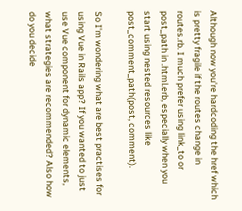Although now you're hardcoding the href which is pretty fragile if the routes change in routes.rb. I much prefer using link_to or post_path in .html.erb, especially when you start using nested resources like post_comment_path(post, comment).

So I'm wondering what are best practises for using Vue in Rails app? If you wanted to just use Vue component for dynamic elements, what strategies are recommended? Also how do you decide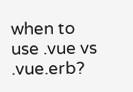when to use .vue vs .vue.erb?